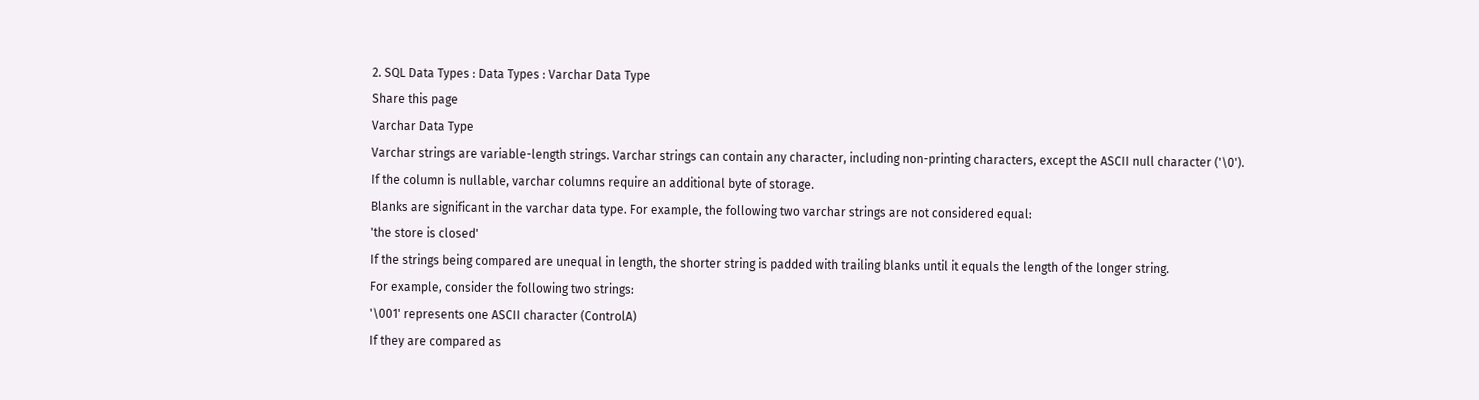2. SQL Data Types : Data Types : Varchar Data Type
Share this page
Varchar Data Type
Varchar strings are variable-length strings. Varchar strings can contain any character, including non-printing characters, except the ASCII null character ('\0').
If the column is nullable, varchar columns require an additional byte of storage.
Blanks are significant in the varchar data type. For example, the following two varchar strings are not considered equal:
'the store is closed'
If the strings being compared are unequal in length, the shorter string is padded with trailing blanks until it equals the length of the longer string.
For example, consider the following two strings:
'\001' represents one ASCII character (ControlA)
If they are compared as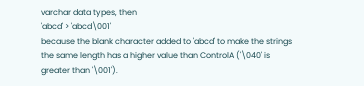varchar data types, then
'abcd' > 'abcd\001'
because the blank character added to 'abcd' to make the strings the same length has a higher value than ControlA ('\040' is greater than '\001').